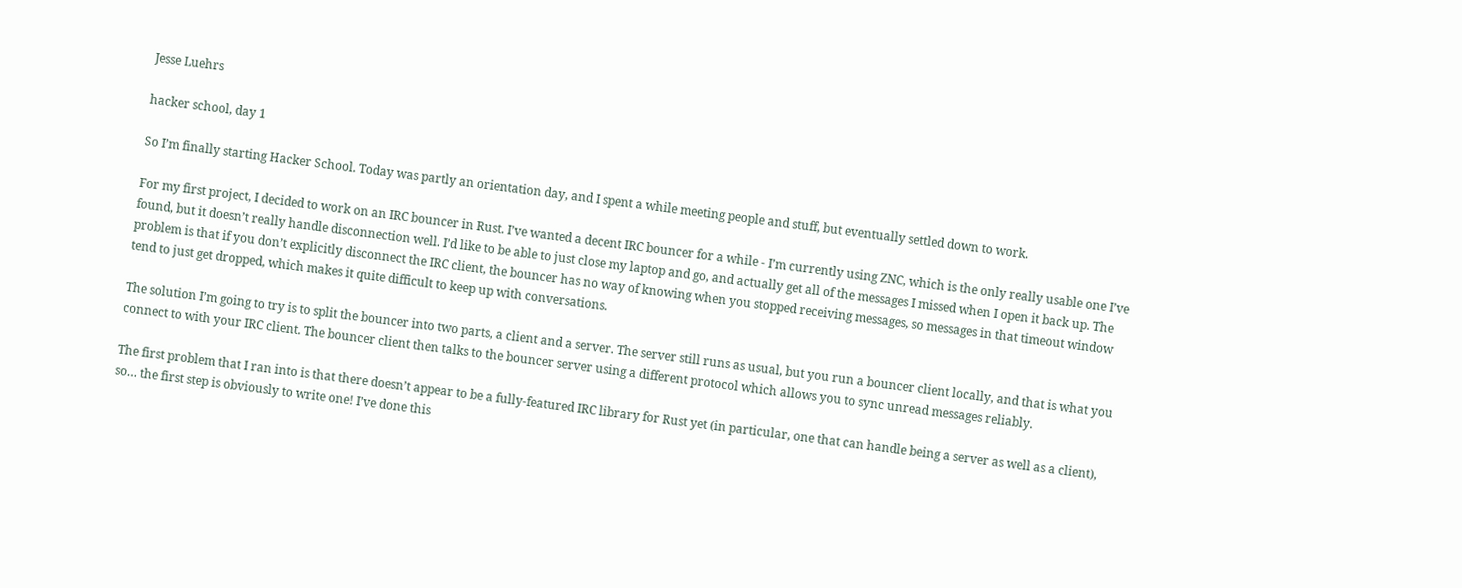Jesse Luehrs

hacker school, day 1

So I’m finally starting Hacker School. Today was partly an orientation day, and I spent a while meeting people and stuff, but eventually settled down to work.

For my first project, I decided to work on an IRC bouncer in Rust. I’ve wanted a decent IRC bouncer for a while - I’m currently using ZNC, which is the only really usable one I’ve found, but it doesn’t really handle disconnection well. I’d like to be able to just close my laptop and go, and actually get all of the messages I missed when I open it back up. The problem is that if you don’t explicitly disconnect the IRC client, the bouncer has no way of knowing when you stopped receiving messages, so messages in that timeout window tend to just get dropped, which makes it quite difficult to keep up with conversations.

The solution I’m going to try is to split the bouncer into two parts, a client and a server. The server still runs as usual, but you run a bouncer client locally, and that is what you connect to with your IRC client. The bouncer client then talks to the bouncer server using a different protocol which allows you to sync unread messages reliably.

The first problem that I ran into is that there doesn’t appear to be a fully-featured IRC library for Rust yet (in particular, one that can handle being a server as well as a client), so… the first step is obviously to write one! I’ve done this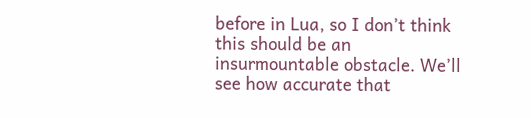before in Lua, so I don’t think this should be an insurmountable obstacle. We’ll see how accurate that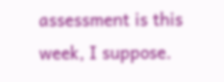assessment is this week, I suppose.